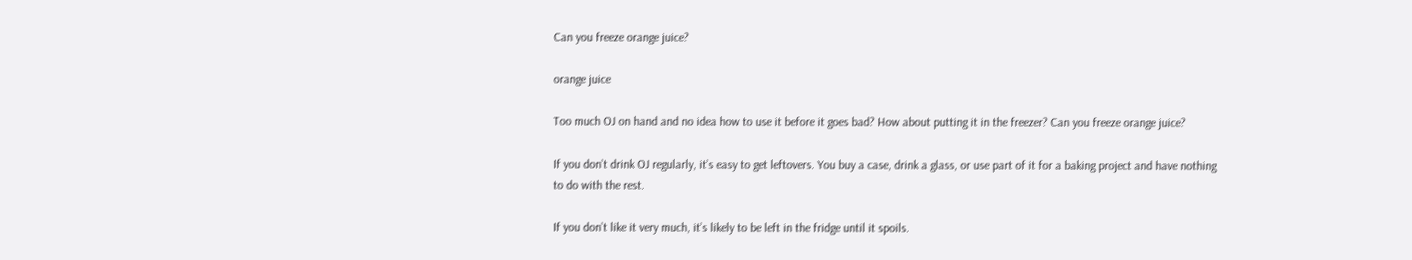Can you freeze orange juice?

orange juice

Too much OJ on hand and no idea how to use it before it goes bad? How about putting it in the freezer? Can you freeze orange juice?

If you don’t drink OJ regularly, it’s easy to get leftovers. You buy a case, drink a glass, or use part of it for a baking project and have nothing to do with the rest.

If you don’t like it very much, it’s likely to be left in the fridge until it spoils.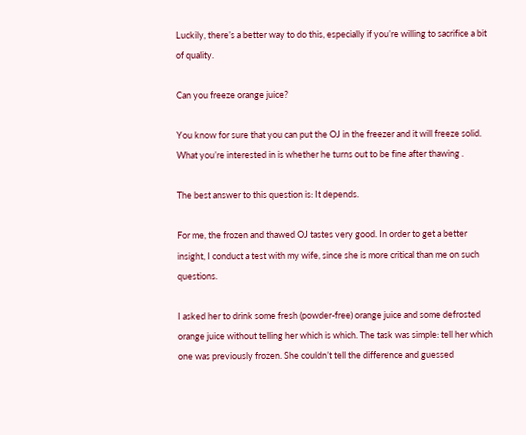Luckily, there’s a better way to do this, especially if you’re willing to sacrifice a bit of quality.

Can you freeze orange juice?

You know for sure that you can put the OJ in the freezer and it will freeze solid. What you’re interested in is whether he turns out to be fine after thawing .

The best answer to this question is: It depends.

For me, the frozen and thawed OJ tastes very good. In order to get a better insight, I conduct a test with my wife, since she is more critical than me on such questions.

I asked her to drink some fresh (powder-free) orange juice and some defrosted orange juice without telling her which is which. The task was simple: tell her which one was previously frozen. She couldn’t tell the difference and guessed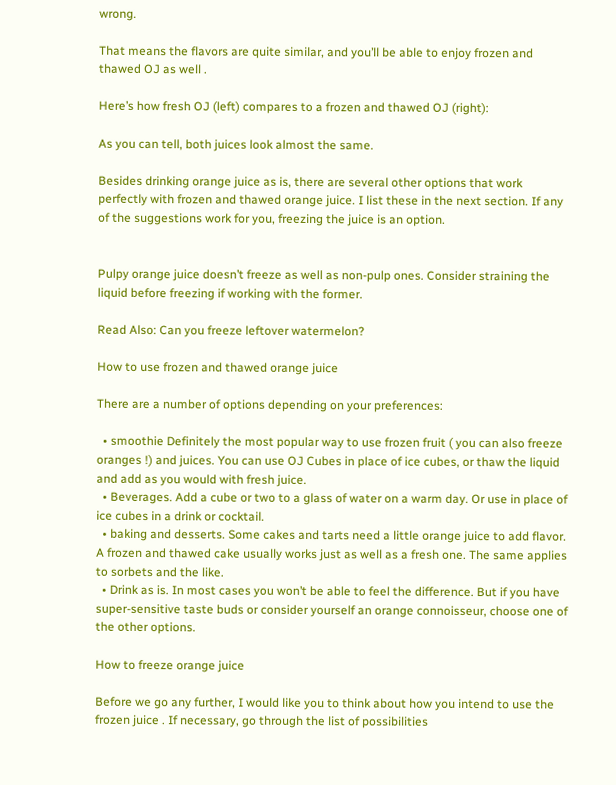wrong.

That means the flavors are quite similar, and you’ll be able to enjoy frozen and thawed OJ as well .

Here’s how fresh OJ (left) compares to a frozen and thawed OJ (right):

As you can tell, both juices look almost the same.

Besides drinking orange juice as is, there are several other options that work perfectly with frozen and thawed orange juice. I list these in the next section. If any of the suggestions work for you, freezing the juice is an option.


Pulpy orange juice doesn’t freeze as well as non-pulp ones. Consider straining the liquid before freezing if working with the former.

Read Also: Can you freeze leftover watermelon?

How to use frozen and thawed orange juice

There are a number of options depending on your preferences:

  • smoothie Definitely the most popular way to use frozen fruit ( you can also freeze oranges !) and juices. You can use OJ Cubes in place of ice cubes, or thaw the liquid and add as you would with fresh juice.
  • Beverages. Add a cube or two to a glass of water on a warm day. Or use in place of ice cubes in a drink or cocktail.
  • baking and desserts. Some cakes and tarts need a little orange juice to add flavor. A frozen and thawed cake usually works just as well as a fresh one. The same applies to sorbets and the like.
  • Drink as is. In most cases you won’t be able to feel the difference. But if you have super-sensitive taste buds or consider yourself an orange connoisseur, choose one of the other options.

How to freeze orange juice

Before we go any further, I would like you to think about how you intend to use the frozen juice . If necessary, go through the list of possibilities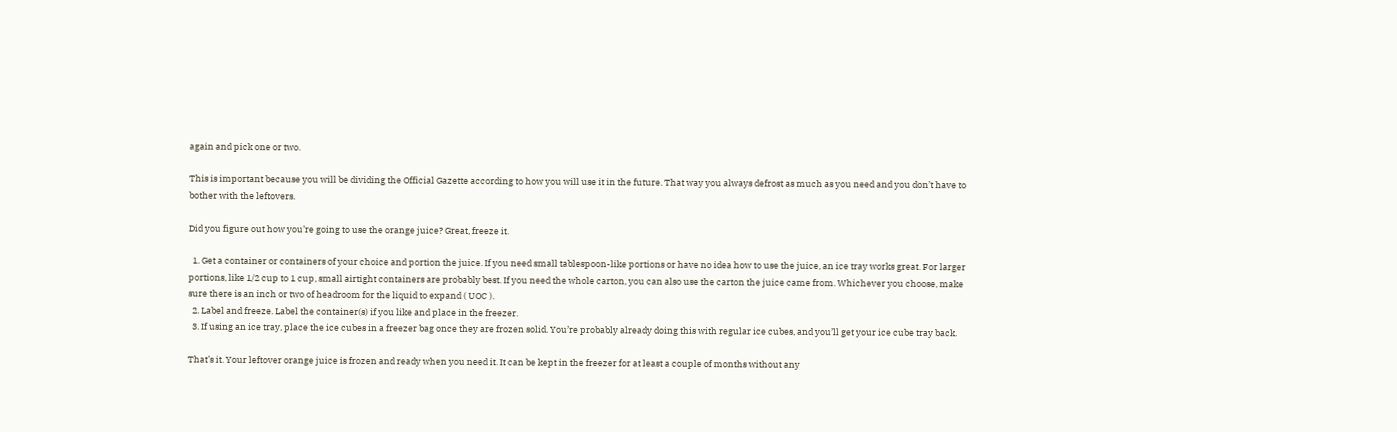again and pick one or two.

This is important because you will be dividing the Official Gazette according to how you will use it in the future. That way you always defrost as much as you need and you don’t have to bother with the leftovers.

Did you figure out how you’re going to use the orange juice? Great, freeze it.

  1. Get a container or containers of your choice and portion the juice. If you need small tablespoon-like portions or have no idea how to use the juice, an ice tray works great. For larger portions, like 1/2 cup to 1 cup, small airtight containers are probably best. If you need the whole carton, you can also use the carton the juice came from. Whichever you choose, make sure there is an inch or two of headroom for the liquid to expand ( UOC ).
  2. Label and freeze. Label the container(s) if you like and place in the freezer.
  3. If using an ice tray, place the ice cubes in a freezer bag once they are frozen solid. You’re probably already doing this with regular ice cubes, and you’ll get your ice cube tray back.

That’s it. Your leftover orange juice is frozen and ready when you need it. It can be kept in the freezer for at least a couple of months without any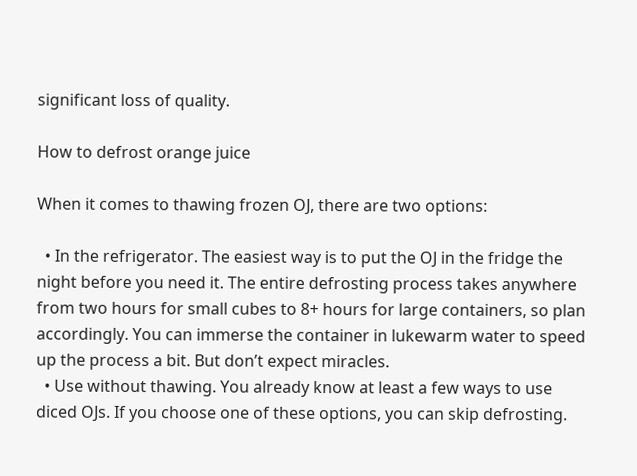significant loss of quality.

How to defrost orange juice

When it comes to thawing frozen OJ, there are two options:

  • In the refrigerator. The easiest way is to put the OJ in the fridge the night before you need it. The entire defrosting process takes anywhere from two hours for small cubes to 8+ hours for large containers, so plan accordingly. You can immerse the container in lukewarm water to speed up the process a bit. But don’t expect miracles.
  • Use without thawing. You already know at least a few ways to use diced OJs. If you choose one of these options, you can skip defrosting.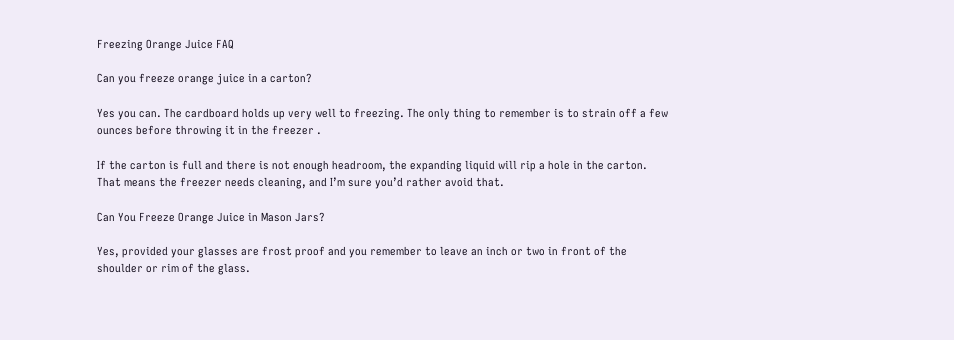Freezing Orange Juice FAQ

Can you freeze orange juice in a carton?

Yes you can. The cardboard holds up very well to freezing. The only thing to remember is to strain off a few ounces before throwing it in the freezer .

If the carton is full and there is not enough headroom, the expanding liquid will rip a hole in the carton. That means the freezer needs cleaning, and I’m sure you’d rather avoid that.

Can You Freeze Orange Juice in Mason Jars?

Yes, provided your glasses are frost proof and you remember to leave an inch or two in front of the shoulder or rim of the glass.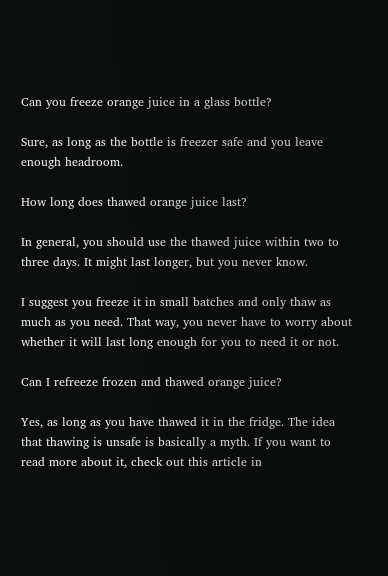Can you freeze orange juice in a glass bottle?

Sure, as long as the bottle is freezer safe and you leave enough headroom.

How long does thawed orange juice last?

In general, you should use the thawed juice within two to three days. It might last longer, but you never know.

I suggest you freeze it in small batches and only thaw as much as you need. That way, you never have to worry about whether it will last long enough for you to need it or not.

Can I refreeze frozen and thawed orange juice?

Yes, as long as you have thawed it in the fridge. The idea that thawing is unsafe is basically a myth. If you want to read more about it, check out this article in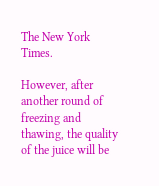The New York Times.

However, after another round of freezing and thawing, the quality of the juice will be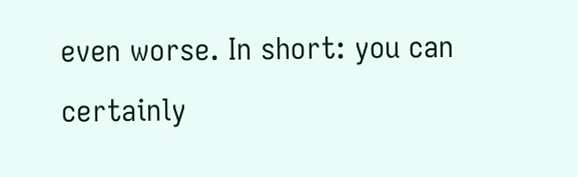even worse. In short: you can certainly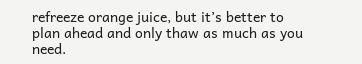refreeze orange juice, but it’s better to plan ahead and only thaw as much as you need.